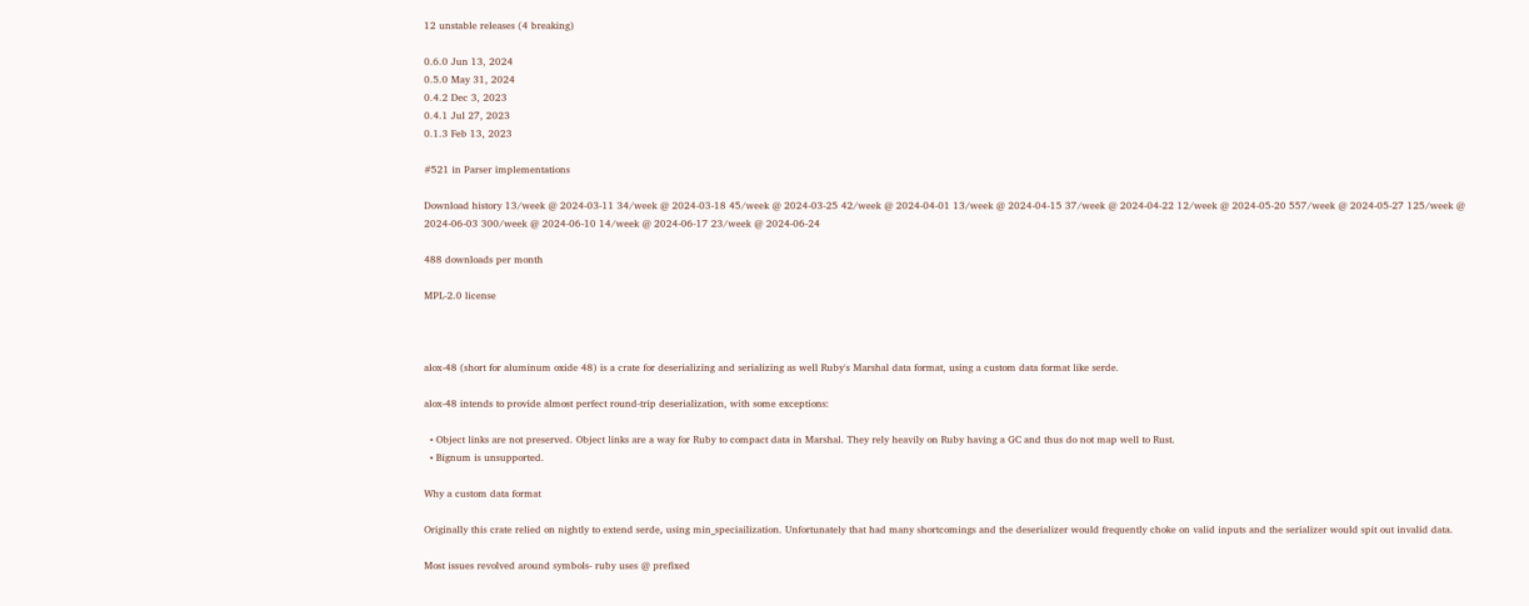12 unstable releases (4 breaking)

0.6.0 Jun 13, 2024
0.5.0 May 31, 2024
0.4.2 Dec 3, 2023
0.4.1 Jul 27, 2023
0.1.3 Feb 13, 2023

#521 in Parser implementations

Download history 13/week @ 2024-03-11 34/week @ 2024-03-18 45/week @ 2024-03-25 42/week @ 2024-04-01 13/week @ 2024-04-15 37/week @ 2024-04-22 12/week @ 2024-05-20 557/week @ 2024-05-27 125/week @ 2024-06-03 300/week @ 2024-06-10 14/week @ 2024-06-17 23/week @ 2024-06-24

488 downloads per month

MPL-2.0 license



alox-48 (short for aluminum oxide 48) is a crate for deserializing and serializing as well Ruby's Marshal data format, using a custom data format like serde.

alox-48 intends to provide almost perfect round-trip deserialization, with some exceptions:

  • Object links are not preserved. Object links are a way for Ruby to compact data in Marshal. They rely heavily on Ruby having a GC and thus do not map well to Rust.
  • Bignum is unsupported.

Why a custom data format

Originally this crate relied on nightly to extend serde, using min_speciailization. Unfortunately that had many shortcomings and the deserializer would frequently choke on valid inputs and the serializer would spit out invalid data.

Most issues revolved around symbols- ruby uses @ prefixed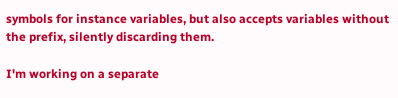symbols for instance variables, but also accepts variables without the prefix, silently discarding them.

I'm working on a separate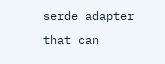serde adapter that can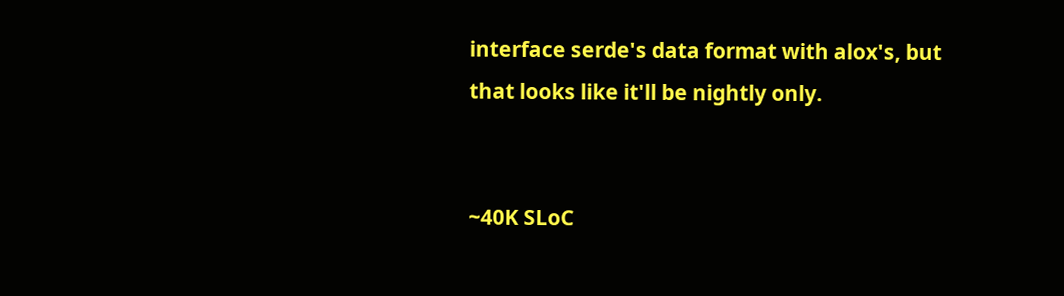interface serde's data format with alox's, but that looks like it'll be nightly only.


~40K SLoC